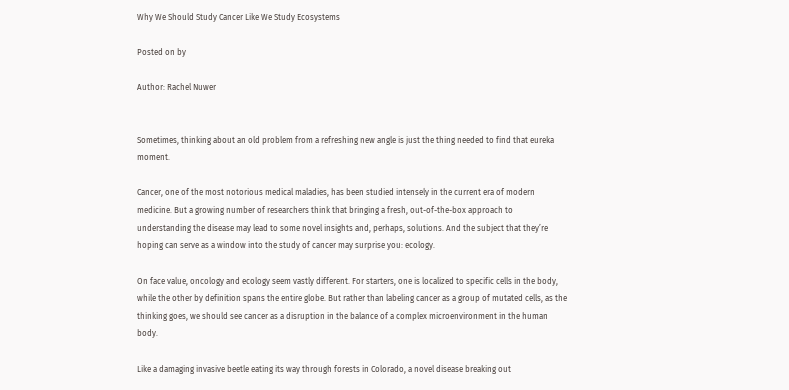Why We Should Study Cancer Like We Study Ecosystems

Posted on by

Author: Rachel Nuwer


Sometimes, thinking about an old problem from a refreshing new angle is just the thing needed to find that eureka moment.

Cancer, one of the most notorious medical maladies, has been studied intensely in the current era of modern medicine. But a growing number of researchers think that bringing a fresh, out-of-the-box approach to understanding the disease may lead to some novel insights and, perhaps, solutions. And the subject that they’re hoping can serve as a window into the study of cancer may surprise you: ecology.

On face value, oncology and ecology seem vastly different. For starters, one is localized to specific cells in the body, while the other by definition spans the entire globe. But rather than labeling cancer as a group of mutated cells, as the thinking goes, we should see cancer as a disruption in the balance of a complex microenvironment in the human body.

Like a damaging invasive beetle eating its way through forests in Colorado, a novel disease breaking out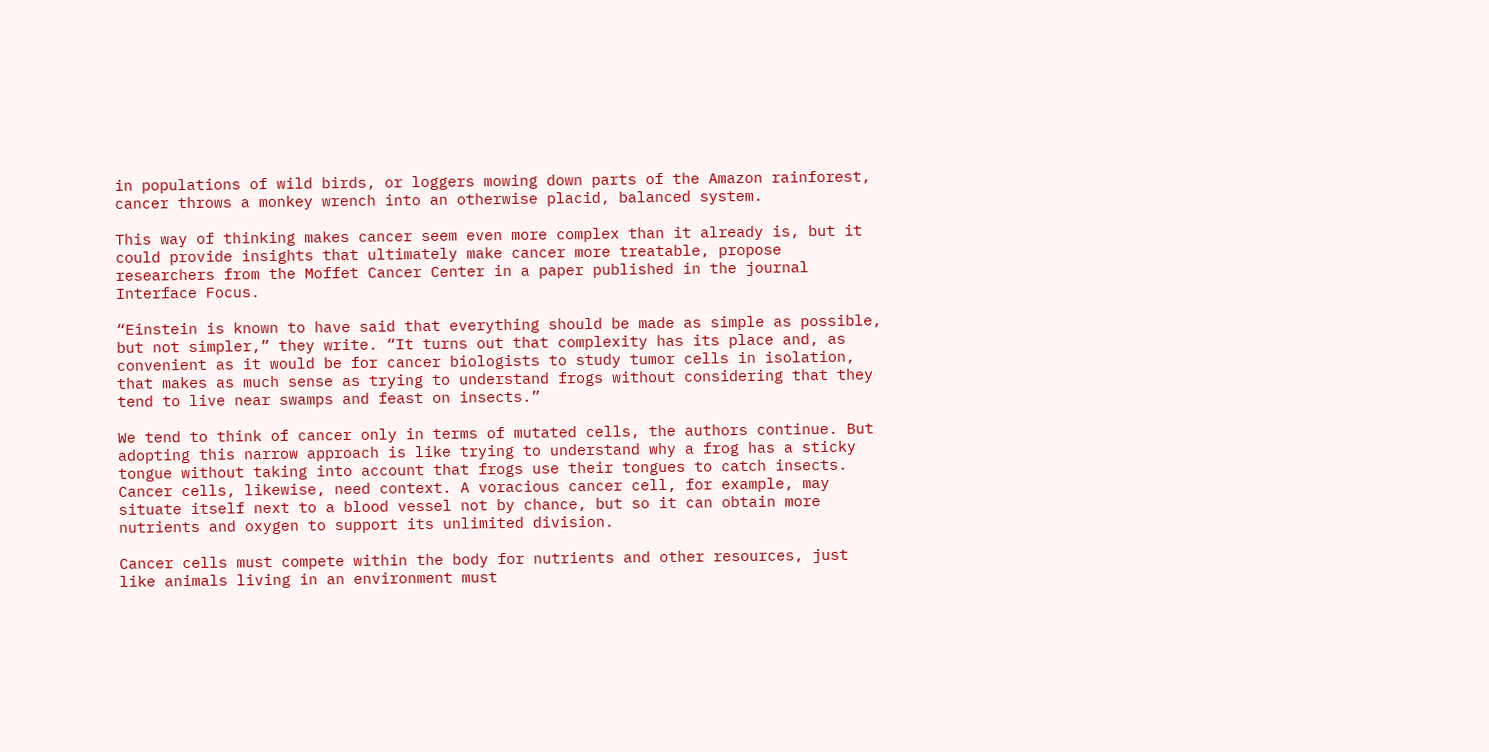in populations of wild birds, or loggers mowing down parts of the Amazon rainforest, cancer throws a monkey wrench into an otherwise placid, balanced system.

This way of thinking makes cancer seem even more complex than it already is, but it could provide insights that ultimately make cancer more treatable, propose researchers from the Moffet Cancer Center in a paper published in the journal Interface Focus.

“Einstein is known to have said that everything should be made as simple as possible, but not simpler,” they write. “It turns out that complexity has its place and, as convenient as it would be for cancer biologists to study tumor cells in isolation, that makes as much sense as trying to understand frogs without considering that they tend to live near swamps and feast on insects.”

We tend to think of cancer only in terms of mutated cells, the authors continue. But adopting this narrow approach is like trying to understand why a frog has a sticky tongue without taking into account that frogs use their tongues to catch insects. Cancer cells, likewise, need context. A voracious cancer cell, for example, may situate itself next to a blood vessel not by chance, but so it can obtain more nutrients and oxygen to support its unlimited division.

Cancer cells must compete within the body for nutrients and other resources, just like animals living in an environment must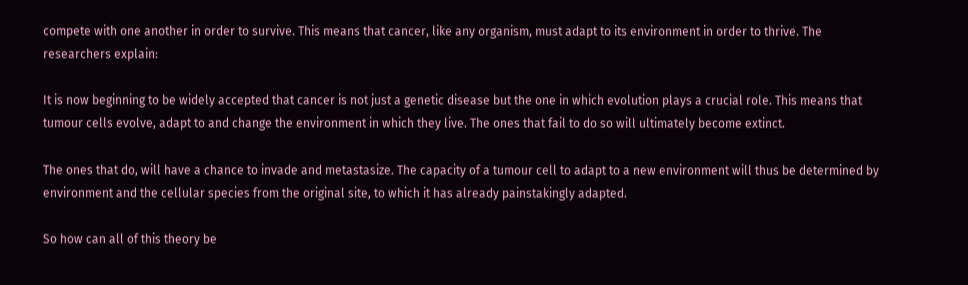compete with one another in order to survive. This means that cancer, like any organism, must adapt to its environment in order to thrive. The researchers explain:

It is now beginning to be widely accepted that cancer is not just a genetic disease but the one in which evolution plays a crucial role. This means that tumour cells evolve, adapt to and change the environment in which they live. The ones that fail to do so will ultimately become extinct.

The ones that do, will have a chance to invade and metastasize. The capacity of a tumour cell to adapt to a new environment will thus be determined by environment and the cellular species from the original site, to which it has already painstakingly adapted.

So how can all of this theory be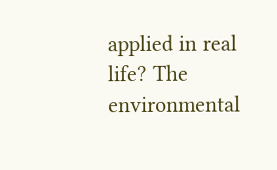applied in real life? The environmental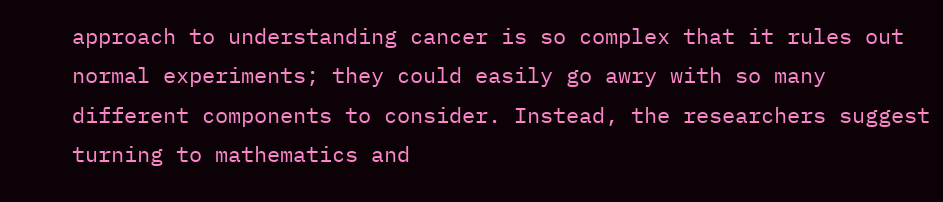approach to understanding cancer is so complex that it rules out normal experiments; they could easily go awry with so many different components to consider. Instead, the researchers suggest turning to mathematics and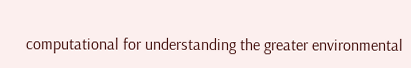computational for understanding the greater environmental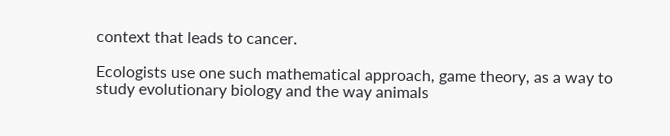context that leads to cancer.

Ecologists use one such mathematical approach, game theory, as a way to study evolutionary biology and the way animals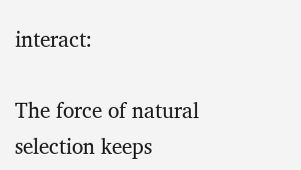interact:

The force of natural selection keeps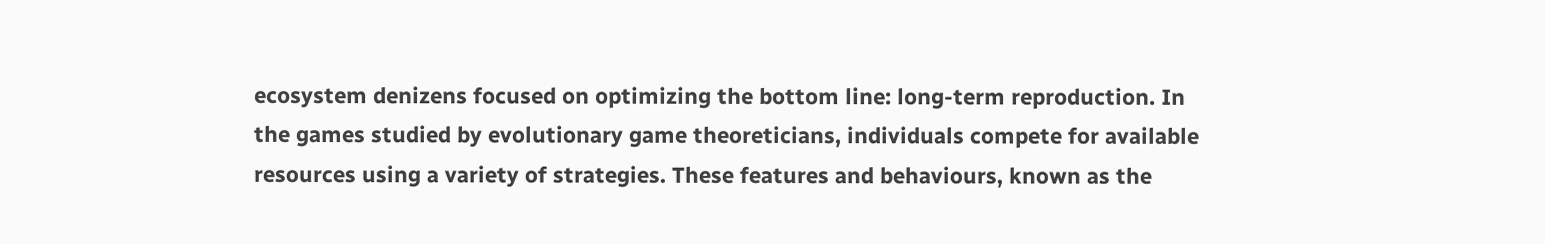ecosystem denizens focused on optimizing the bottom line: long-term reproduction. In the games studied by evolutionary game theoreticians, individuals compete for available resources using a variety of strategies. These features and behaviours, known as the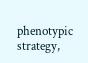phenotypic strategy,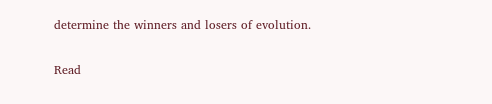determine the winners and losers of evolution.

Read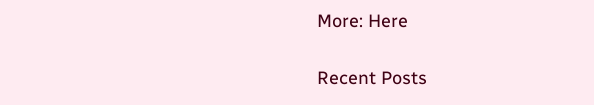More: Here

Recent Posts